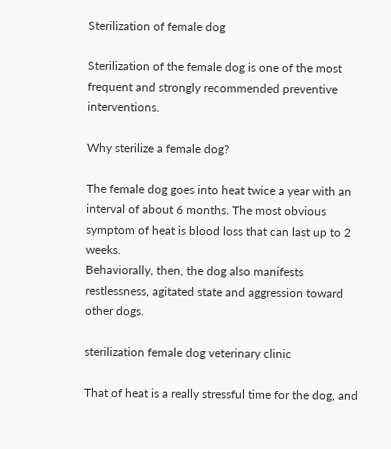Sterilization of female dog

Sterilization of the female dog is one of the most frequent and strongly recommended preventive interventions.

Why sterilize a female dog?

The female dog goes into heat twice a year with an interval of about 6 months. The most obvious symptom of heat is blood loss that can last up to 2 weeks.
Behaviorally, then, the dog also manifests restlessness, agitated state and aggression toward other dogs.

sterilization female dog veterinary clinic

That of heat is a really stressful time for the dog, and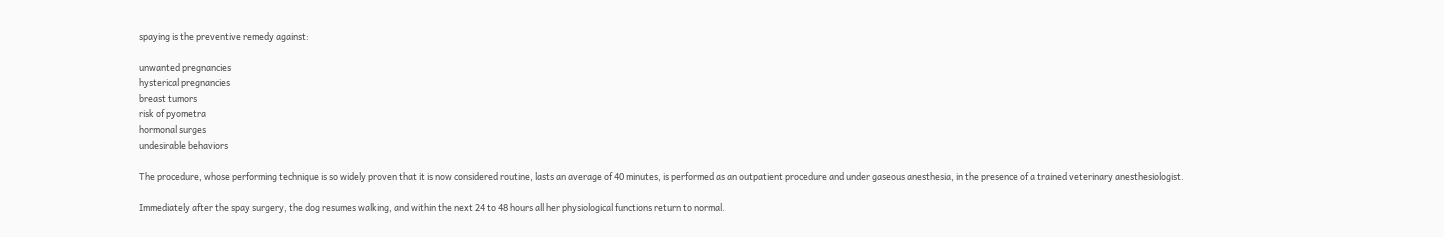spaying is the preventive remedy against:

unwanted pregnancies
hysterical pregnancies
breast tumors
risk of pyometra
hormonal surges
undesirable behaviors

The procedure, whose performing technique is so widely proven that it is now considered routine, lasts an average of 40 minutes, is performed as an outpatient procedure and under gaseous anesthesia, in the presence of a trained veterinary anesthesiologist.

Immediately after the spay surgery, the dog resumes walking, and within the next 24 to 48 hours all her physiological functions return to normal.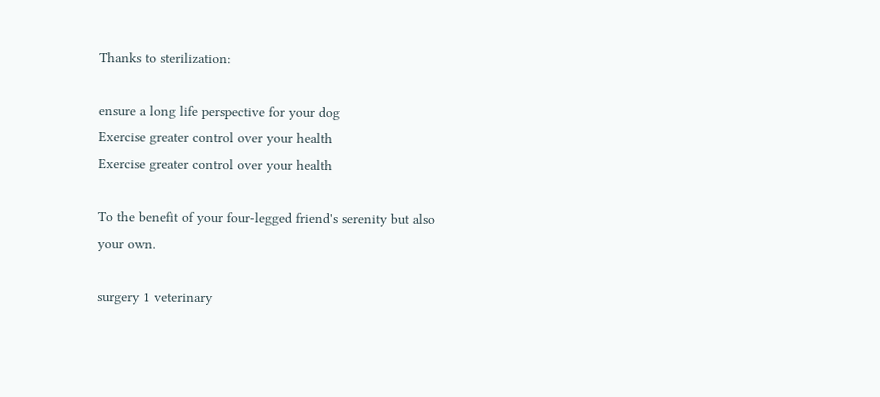Thanks to sterilization:

ensure a long life perspective for your dog
Exercise greater control over your health
Exercise greater control over your health

To the benefit of your four-legged friend's serenity but also your own.

surgery 1 veterinary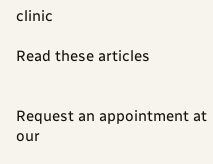clinic

Read these articles


Request an appointment at our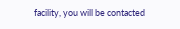facility, you will be contacted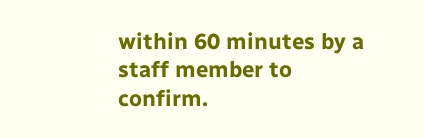within 60 minutes by a staff member to confirm.